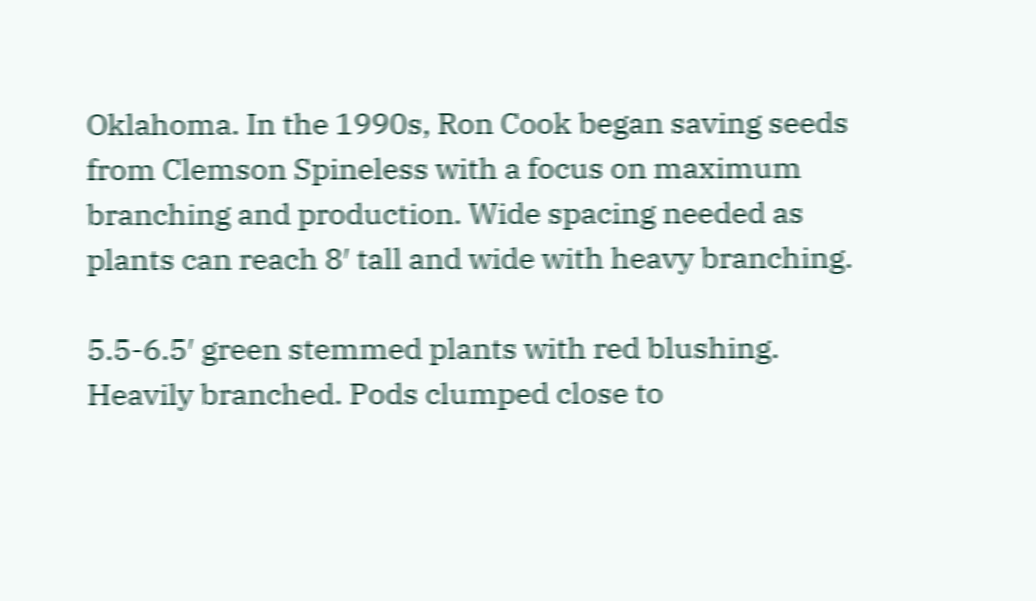Oklahoma. In the 1990s, Ron Cook began saving seeds from Clemson Spineless with a focus on maximum branching and production. Wide spacing needed as plants can reach 8′ tall and wide with heavy branching.

5.5-6.5′ green stemmed plants with red blushing. Heavily branched. Pods clumped close to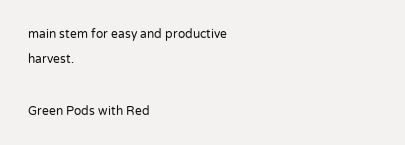main stem for easy and productive harvest.

Green Pods with Red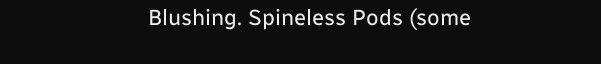Blushing. Spineless Pods (some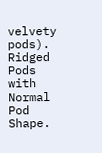velvety pods). Ridged Pods with Normal Pod Shape.